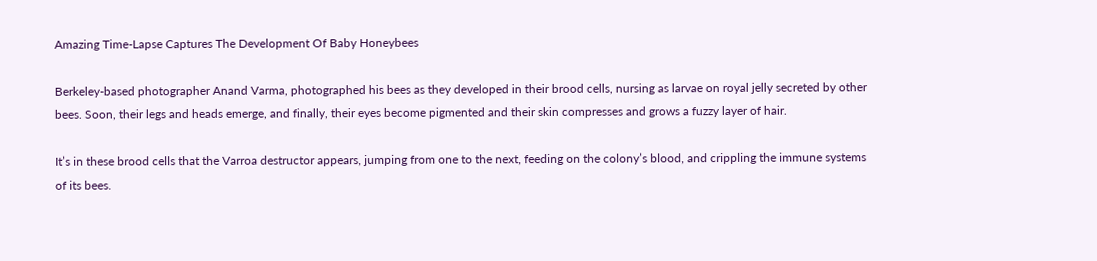Amazing Time-Lapse Captures The Development Of Baby Honeybees

Berkeley-based photographer Anand Varma, photographed his bees as they developed in their brood cells, nursing as larvae on royal jelly secreted by other bees. Soon, their legs and heads emerge, and finally, their eyes become pigmented and their skin compresses and grows a fuzzy layer of hair.

It’s in these brood cells that the Varroa destructor appears, jumping from one to the next, feeding on the colony’s blood, and crippling the immune systems of its bees.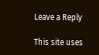Leave a Reply

This site uses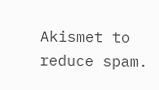Akismet to reduce spam.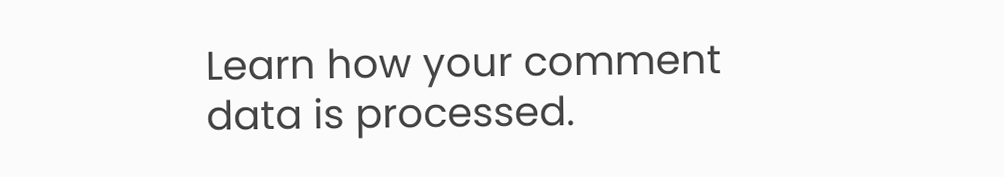Learn how your comment data is processed.